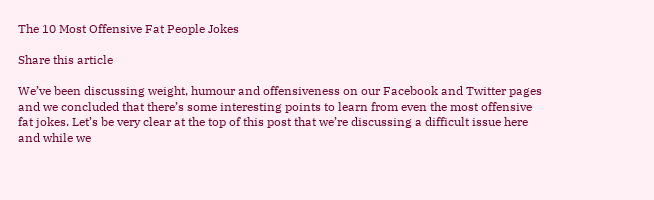The 10 Most Offensive Fat People Jokes

Share this article

We’ve been discussing weight, humour and offensiveness on our Facebook and Twitter pages and we concluded that there’s some interesting points to learn from even the most offensive fat jokes. Let’s be very clear at the top of this post that we’re discussing a difficult issue here and while we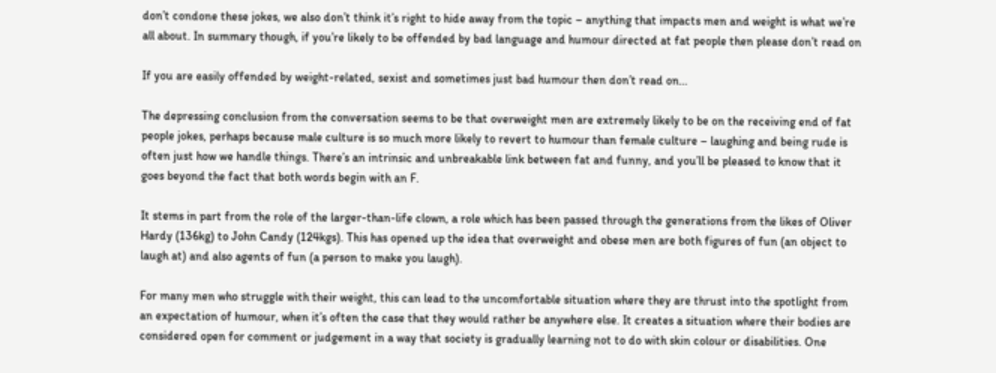don’t condone these jokes, we also don’t think it’s right to hide away from the topic – anything that impacts men and weight is what we’re all about. In summary though, if you’re likely to be offended by bad language and humour directed at fat people then please don’t read on

If you are easily offended by weight-related, sexist and sometimes just bad humour then don’t read on…

The depressing conclusion from the conversation seems to be that overweight men are extremely likely to be on the receiving end of fat people jokes, perhaps because male culture is so much more likely to revert to humour than female culture – laughing and being rude is often just how we handle things. There’s an intrinsic and unbreakable link between fat and funny, and you’ll be pleased to know that it goes beyond the fact that both words begin with an F.

It stems in part from the role of the larger-than-life clown, a role which has been passed through the generations from the likes of Oliver Hardy (136kg) to John Candy (124kgs). This has opened up the idea that overweight and obese men are both figures of fun (an object to laugh at) and also agents of fun (a person to make you laugh).

For many men who struggle with their weight, this can lead to the uncomfortable situation where they are thrust into the spotlight from an expectation of humour, when it’s often the case that they would rather be anywhere else. It creates a situation where their bodies are considered open for comment or judgement in a way that society is gradually learning not to do with skin colour or disabilities. One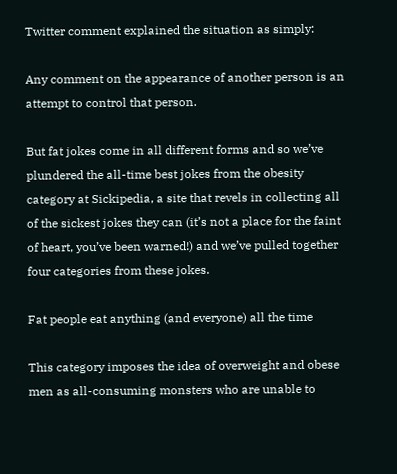Twitter comment explained the situation as simply:

Any comment on the appearance of another person is an attempt to control that person.

But fat jokes come in all different forms and so we’ve plundered the all-time best jokes from the obesity category at Sickipedia, a site that revels in collecting all of the sickest jokes they can (it’s not a place for the faint of heart, you’ve been warned!) and we’ve pulled together four categories from these jokes.

Fat people eat anything (and everyone) all the time

This category imposes the idea of overweight and obese men as all-consuming monsters who are unable to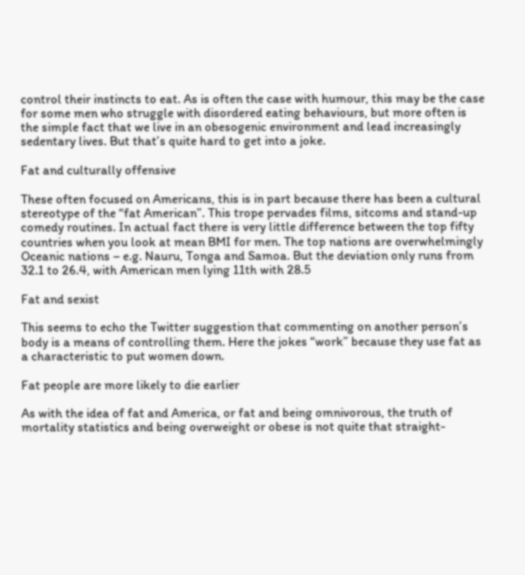control their instincts to eat. As is often the case with humour, this may be the case for some men who struggle with disordered eating behaviours, but more often is the simple fact that we live in an obesogenic environment and lead increasingly sedentary lives. But that’s quite hard to get into a joke.

Fat and culturally offensive

These often focused on Americans, this is in part because there has been a cultural stereotype of the “fat American”. This trope pervades films, sitcoms and stand-up comedy routines. In actual fact there is very little difference between the top fifty countries when you look at mean BMI for men. The top nations are overwhelmingly Oceanic nations – e.g. Nauru, Tonga and Samoa. But the deviation only runs from 32.1 to 26.4, with American men lying 11th with 28.5

Fat and sexist

This seems to echo the Twitter suggestion that commenting on another person’s body is a means of controlling them. Here the jokes “work” because they use fat as a characteristic to put women down.

Fat people are more likely to die earlier

As with the idea of fat and America, or fat and being omnivorous, the truth of mortality statistics and being overweight or obese is not quite that straight-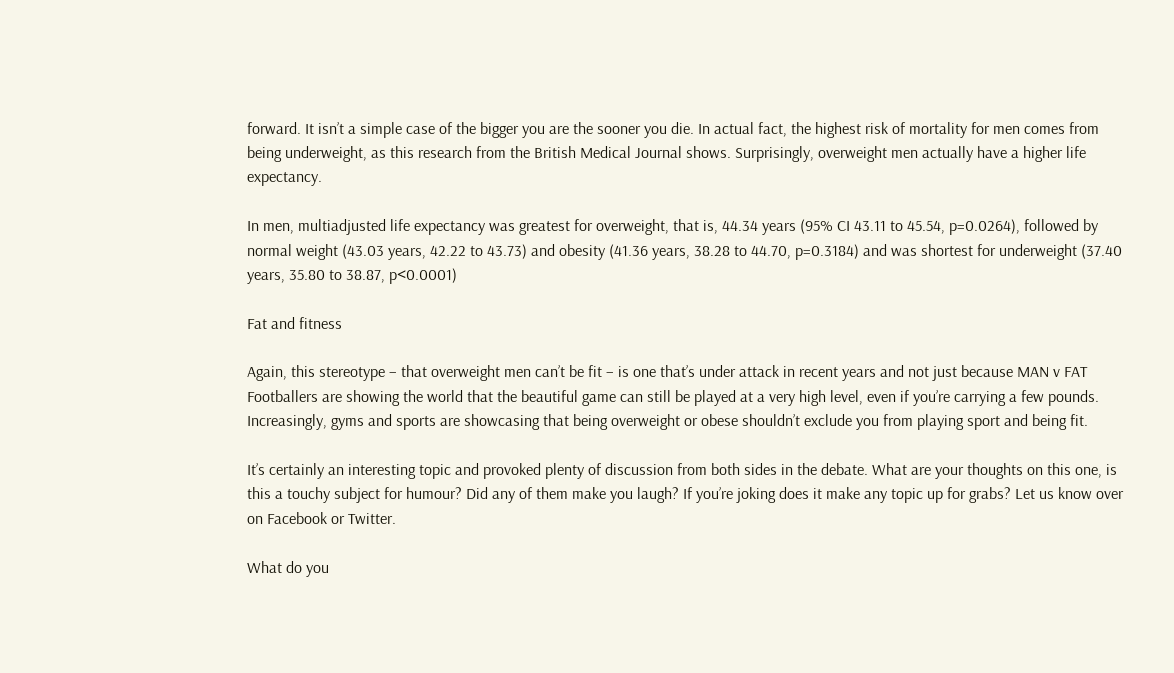forward. It isn’t a simple case of the bigger you are the sooner you die. In actual fact, the highest risk of mortality for men comes from being underweight, as this research from the British Medical Journal shows. Surprisingly, overweight men actually have a higher life expectancy.

In men, multiadjusted life expectancy was greatest for overweight, that is, 44.34 years (95% CI 43.11 to 45.54, p=0.0264), followed by normal weight (43.03 years, 42.22 to 43.73) and obesity (41.36 years, 38.28 to 44.70, p=0.3184) and was shortest for underweight (37.40 years, 35.80 to 38.87, p<0.0001)

Fat and fitness

Again, this stereotype – that overweight men can’t be fit – is one that’s under attack in recent years and not just because MAN v FAT Footballers are showing the world that the beautiful game can still be played at a very high level, even if you’re carrying a few pounds. Increasingly, gyms and sports are showcasing that being overweight or obese shouldn’t exclude you from playing sport and being fit.

It’s certainly an interesting topic and provoked plenty of discussion from both sides in the debate. What are your thoughts on this one, is this a touchy subject for humour? Did any of them make you laugh? If you’re joking does it make any topic up for grabs? Let us know over on Facebook or Twitter.

What do you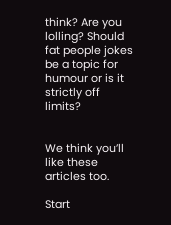think? Are you lolling? Should fat people jokes be a topic for humour or is it strictly off limits?


We think you’ll like these articles too.

Start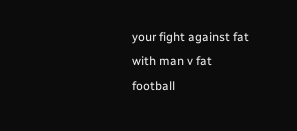your fight against fat with man v fat football